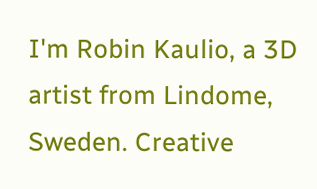I'm Robin Kaulio, a 3D artist from Lindome, Sweden. Creative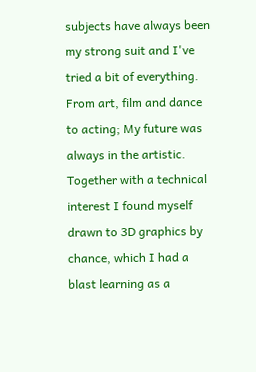subjects have always been my strong suit and I've tried a bit of everything. From art, film and dance to acting; My future was always in the artistic. Together with a technical interest I found myself drawn to 3D graphics by chance, which I had a blast learning as a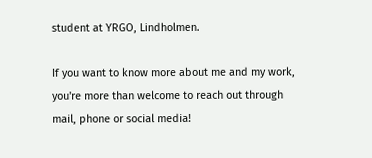student at YRGO, Lindholmen.

If you want to know more about me and my work, you're more than welcome to reach out through mail, phone or social media!